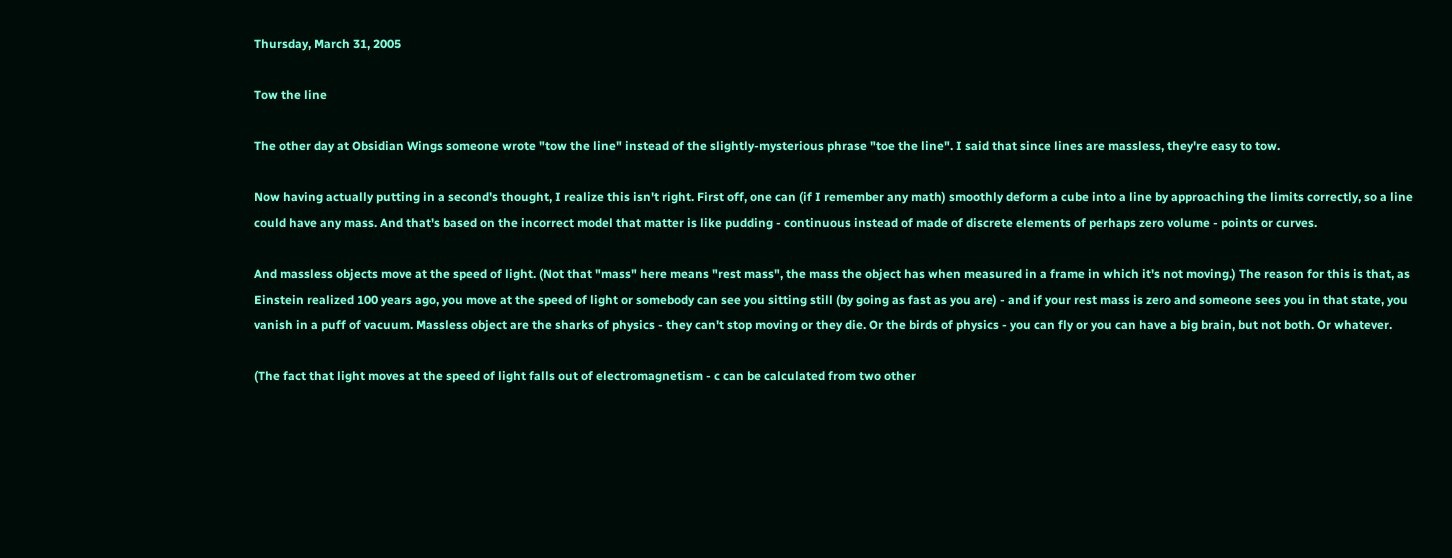Thursday, March 31, 2005

Tow the line

The other day at Obsidian Wings someone wrote "tow the line" instead of the slightly-mysterious phrase "toe the line". I said that since lines are massless, they're easy to tow.

Now having actually putting in a second's thought, I realize this isn't right. First off, one can (if I remember any math) smoothly deform a cube into a line by approaching the limits correctly, so a line could have any mass. And that's based on the incorrect model that matter is like pudding - continuous instead of made of discrete elements of perhaps zero volume - points or curves.

And massless objects move at the speed of light. (Not that "mass" here means "rest mass", the mass the object has when measured in a frame in which it's not moving.) The reason for this is that, as Einstein realized 100 years ago, you move at the speed of light or somebody can see you sitting still (by going as fast as you are) - and if your rest mass is zero and someone sees you in that state, you vanish in a puff of vacuum. Massless object are the sharks of physics - they can't stop moving or they die. Or the birds of physics - you can fly or you can have a big brain, but not both. Or whatever.

(The fact that light moves at the speed of light falls out of electromagnetism - c can be calculated from two other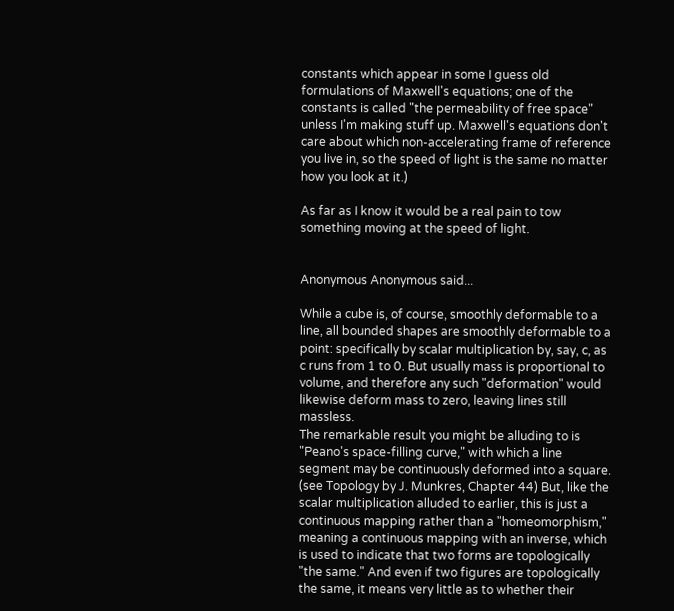constants which appear in some I guess old formulations of Maxwell's equations; one of the constants is called "the permeability of free space" unless I'm making stuff up. Maxwell's equations don't care about which non-accelerating frame of reference you live in, so the speed of light is the same no matter how you look at it.)

As far as I know it would be a real pain to tow something moving at the speed of light.


Anonymous Anonymous said...

While a cube is, of course, smoothly deformable to a line, all bounded shapes are smoothly deformable to a point: specifically by scalar multiplication by, say, c, as c runs from 1 to 0. But usually mass is proportional to volume, and therefore any such "deformation" would likewise deform mass to zero, leaving lines still massless.
The remarkable result you might be alluding to is "Peano's space-filling curve," with which a line segment may be continuously deformed into a square. (see Topology by J. Munkres, Chapter 44) But, like the scalar multiplication alluded to earlier, this is just a continuous mapping rather than a "homeomorphism," meaning a continuous mapping with an inverse, which is used to indicate that two forms are topologically "the same." And even if two figures are topologically the same, it means very little as to whether their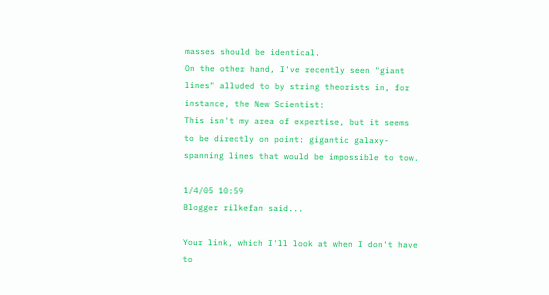masses should be identical.
On the other hand, I've recently seen "giant lines" alluded to by string theorists in, for instance, the New Scientist:
This isn't my area of expertise, but it seems to be directly on point: gigantic galaxy-spanning lines that would be impossible to tow.

1/4/05 10:59
Blogger rilkefan said...

Your link, which I'll look at when I don't have to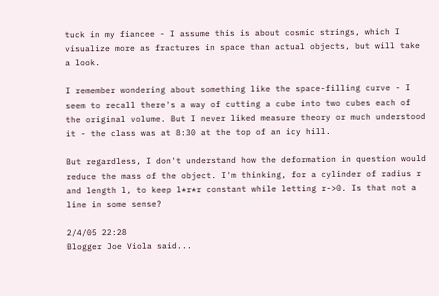tuck in my fiancee - I assume this is about cosmic strings, which I visualize more as fractures in space than actual objects, but will take a look.

I remember wondering about something like the space-filling curve - I seem to recall there's a way of cutting a cube into two cubes each of the original volume. But I never liked measure theory or much understood it - the class was at 8:30 at the top of an icy hill.

But regardless, I don't understand how the deformation in question would reduce the mass of the object. I'm thinking, for a cylinder of radius r and length l, to keep l*r*r constant while letting r->0. Is that not a line in some sense?

2/4/05 22:28
Blogger Joe Viola said...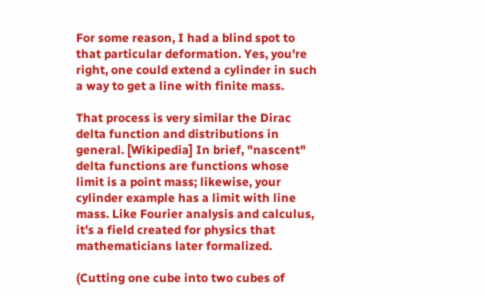For some reason, I had a blind spot to that particular deformation. Yes, you're right, one could extend a cylinder in such a way to get a line with finite mass.

That process is very similar the Dirac delta function and distributions in general. [Wikipedia] In brief, "nascent" delta functions are functions whose limit is a point mass; likewise, your cylinder example has a limit with line mass. Like Fourier analysis and calculus, it's a field created for physics that mathematicians later formalized.

(Cutting one cube into two cubes of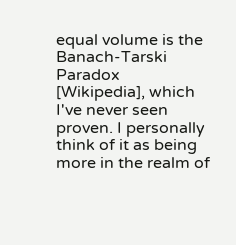equal volume is the Banach-Tarski Paradox [Wikipedia], which I've never seen proven. I personally think of it as being more in the realm of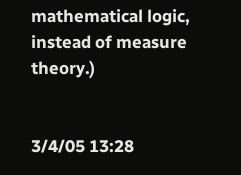mathematical logic, instead of measure theory.)


3/4/05 13:28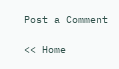Post a Comment

<< Home